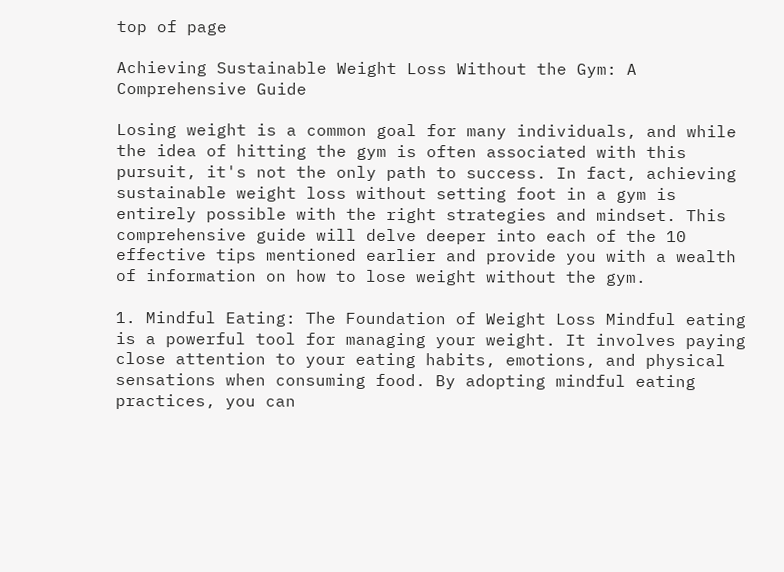top of page

Achieving Sustainable Weight Loss Without the Gym: A Comprehensive Guide

Losing weight is a common goal for many individuals, and while the idea of hitting the gym is often associated with this pursuit, it's not the only path to success. In fact, achieving sustainable weight loss without setting foot in a gym is entirely possible with the right strategies and mindset. This comprehensive guide will delve deeper into each of the 10 effective tips mentioned earlier and provide you with a wealth of information on how to lose weight without the gym.

1. Mindful Eating: The Foundation of Weight Loss Mindful eating is a powerful tool for managing your weight. It involves paying close attention to your eating habits, emotions, and physical sensations when consuming food. By adopting mindful eating practices, you can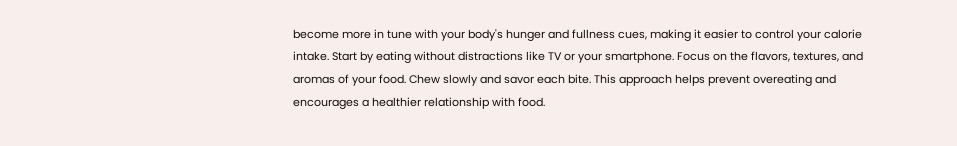become more in tune with your body's hunger and fullness cues, making it easier to control your calorie intake. Start by eating without distractions like TV or your smartphone. Focus on the flavors, textures, and aromas of your food. Chew slowly and savor each bite. This approach helps prevent overeating and encourages a healthier relationship with food.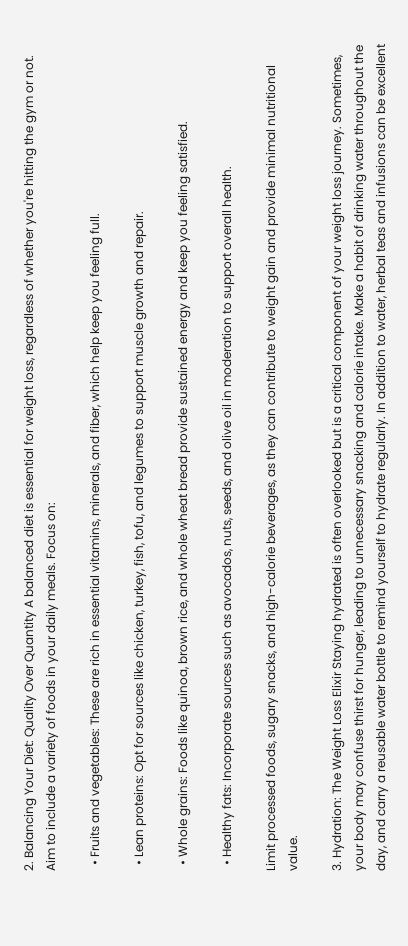2. Balancing Your Diet: Quality Over Quantity A balanced diet is essential for weight loss, regardless of whether you're hitting the gym or not. Aim to include a variety of foods in your daily meals. Focus on:

  • Fruits and vegetables: These are rich in essential vitamins, minerals, and fiber, which help keep you feeling full.

  • Lean proteins: Opt for sources like chicken, turkey, fish, tofu, and legumes to support muscle growth and repair.

  • Whole grains: Foods like quinoa, brown rice, and whole wheat bread provide sustained energy and keep you feeling satisfied.

  • Healthy fats: Incorporate sources such as avocados, nuts, seeds, and olive oil in moderation to support overall health.

Limit processed foods, sugary snacks, and high-calorie beverages, as they can contribute to weight gain and provide minimal nutritional value.

3. Hydration: The Weight Loss Elixir Staying hydrated is often overlooked but is a critical component of your weight loss journey. Sometimes, your body may confuse thirst for hunger, leading to unnecessary snacking and calorie intake. Make a habit of drinking water throughout the day, and carry a reusable water bottle to remind yourself to hydrate regularly. In addition to water, herbal teas and infusions can be excellent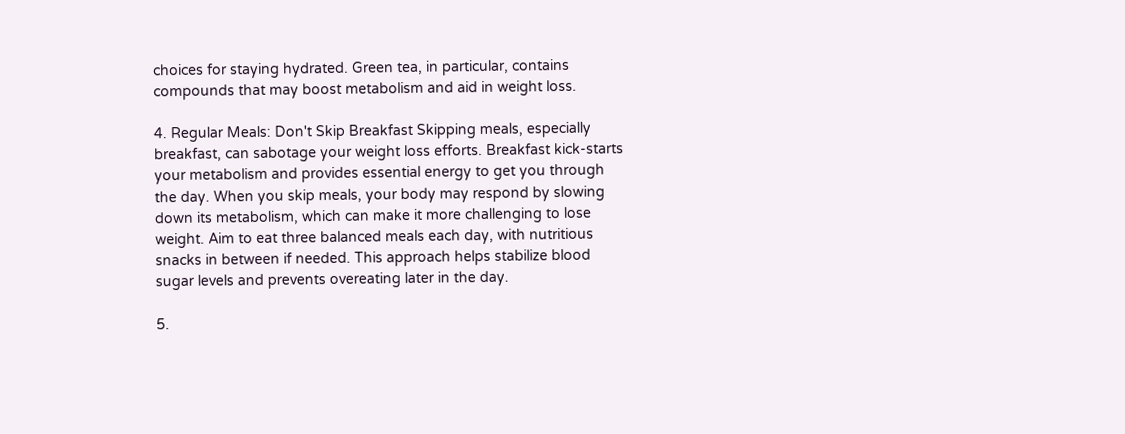choices for staying hydrated. Green tea, in particular, contains compounds that may boost metabolism and aid in weight loss.

4. Regular Meals: Don't Skip Breakfast Skipping meals, especially breakfast, can sabotage your weight loss efforts. Breakfast kick-starts your metabolism and provides essential energy to get you through the day. When you skip meals, your body may respond by slowing down its metabolism, which can make it more challenging to lose weight. Aim to eat three balanced meals each day, with nutritious snacks in between if needed. This approach helps stabilize blood sugar levels and prevents overeating later in the day.

5.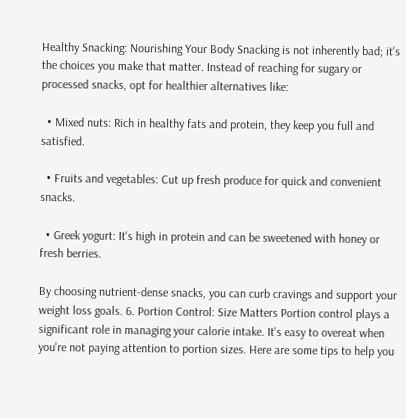Healthy Snacking: Nourishing Your Body Snacking is not inherently bad; it's the choices you make that matter. Instead of reaching for sugary or processed snacks, opt for healthier alternatives like:

  • Mixed nuts: Rich in healthy fats and protein, they keep you full and satisfied.

  • Fruits and vegetables: Cut up fresh produce for quick and convenient snacks.

  • Greek yogurt: It's high in protein and can be sweetened with honey or fresh berries.

By choosing nutrient-dense snacks, you can curb cravings and support your weight loss goals. 6. Portion Control: Size Matters Portion control plays a significant role in managing your calorie intake. It's easy to overeat when you're not paying attention to portion sizes. Here are some tips to help you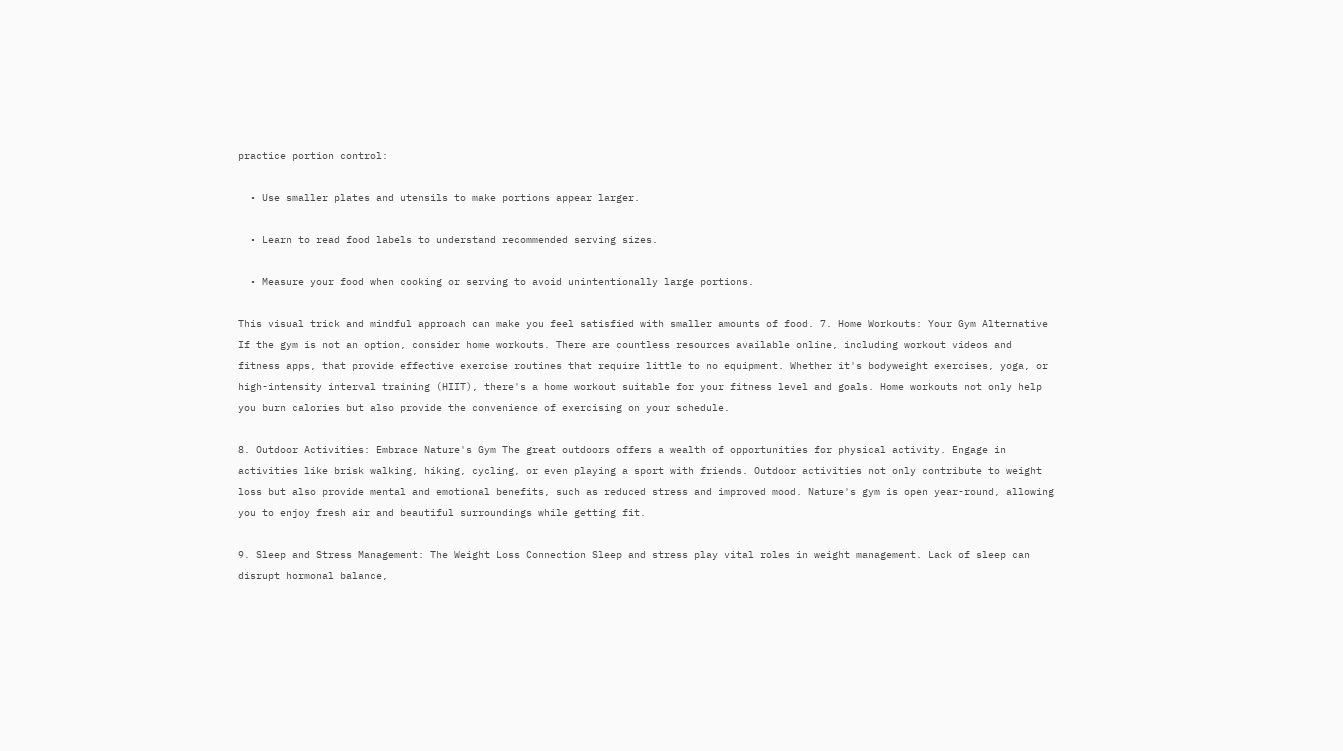practice portion control:

  • Use smaller plates and utensils to make portions appear larger.

  • Learn to read food labels to understand recommended serving sizes.

  • Measure your food when cooking or serving to avoid unintentionally large portions.

This visual trick and mindful approach can make you feel satisfied with smaller amounts of food. 7. Home Workouts: Your Gym Alternative If the gym is not an option, consider home workouts. There are countless resources available online, including workout videos and fitness apps, that provide effective exercise routines that require little to no equipment. Whether it's bodyweight exercises, yoga, or high-intensity interval training (HIIT), there's a home workout suitable for your fitness level and goals. Home workouts not only help you burn calories but also provide the convenience of exercising on your schedule.

8. Outdoor Activities: Embrace Nature's Gym The great outdoors offers a wealth of opportunities for physical activity. Engage in activities like brisk walking, hiking, cycling, or even playing a sport with friends. Outdoor activities not only contribute to weight loss but also provide mental and emotional benefits, such as reduced stress and improved mood. Nature's gym is open year-round, allowing you to enjoy fresh air and beautiful surroundings while getting fit.

9. Sleep and Stress Management: The Weight Loss Connection Sleep and stress play vital roles in weight management. Lack of sleep can disrupt hormonal balance,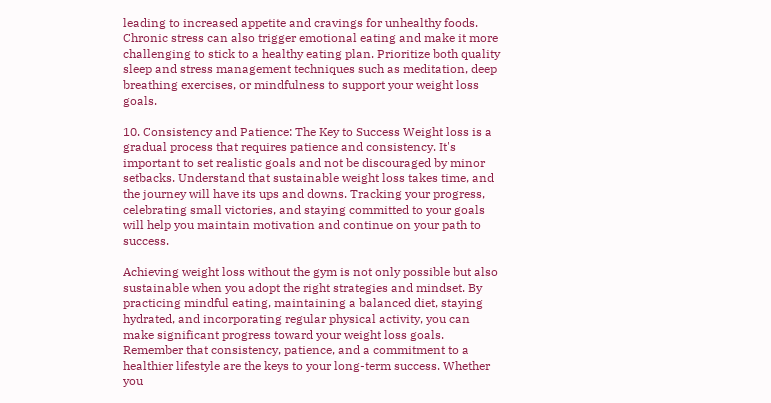leading to increased appetite and cravings for unhealthy foods. Chronic stress can also trigger emotional eating and make it more challenging to stick to a healthy eating plan. Prioritize both quality sleep and stress management techniques such as meditation, deep breathing exercises, or mindfulness to support your weight loss goals.

10. Consistency and Patience: The Key to Success Weight loss is a gradual process that requires patience and consistency. It's important to set realistic goals and not be discouraged by minor setbacks. Understand that sustainable weight loss takes time, and the journey will have its ups and downs. Tracking your progress, celebrating small victories, and staying committed to your goals will help you maintain motivation and continue on your path to success.

Achieving weight loss without the gym is not only possible but also sustainable when you adopt the right strategies and mindset. By practicing mindful eating, maintaining a balanced diet, staying hydrated, and incorporating regular physical activity, you can make significant progress toward your weight loss goals. Remember that consistency, patience, and a commitment to a healthier lifestyle are the keys to your long-term success. Whether you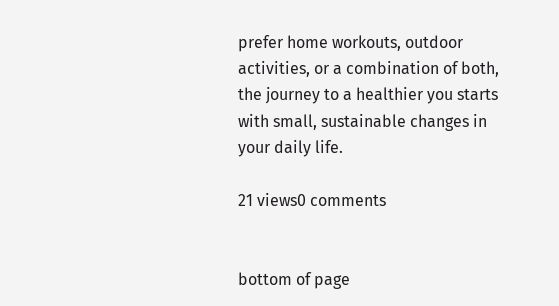prefer home workouts, outdoor activities, or a combination of both, the journey to a healthier you starts with small, sustainable changes in your daily life.

21 views0 comments


bottom of page